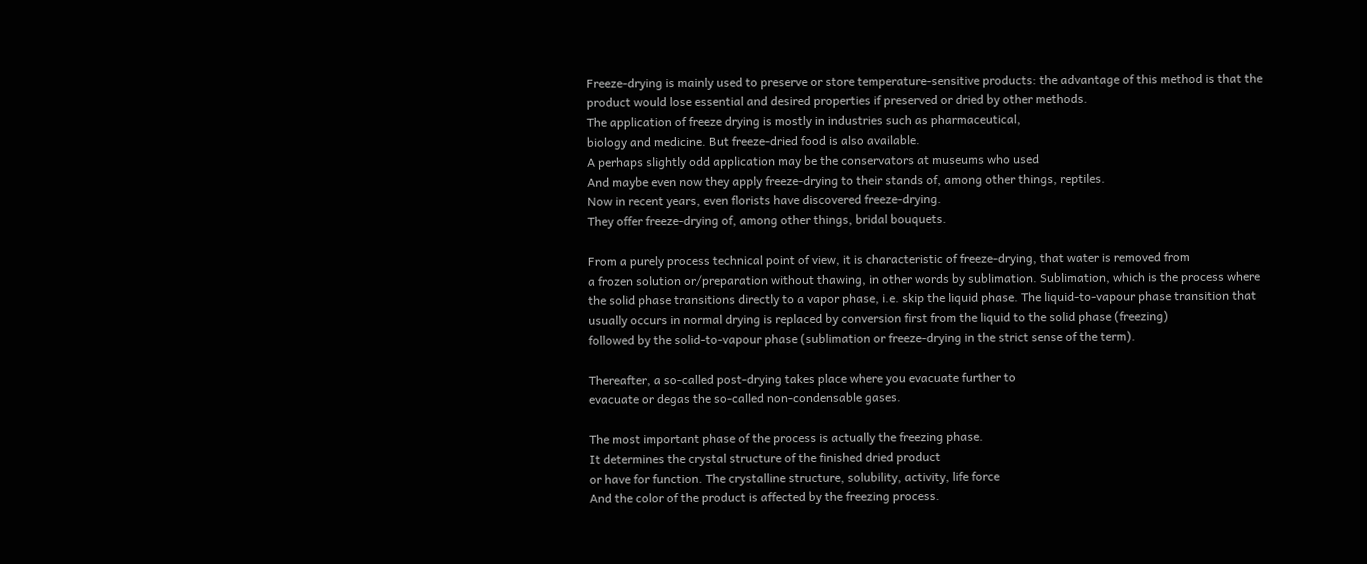Freeze-drying is mainly used to preserve or store temperature-sensitive products: the advantage of this method is that the product would lose essential and desired properties if preserved or dried by other methods.
The application of freeze drying is mostly in industries such as pharmaceutical,
biology and medicine. But freeze-dried food is also available.
A perhaps slightly odd application may be the conservators at museums who used
And maybe even now they apply freeze-drying to their stands of, among other things, reptiles.
Now in recent years, even florists have discovered freeze-drying.
They offer freeze-drying of, among other things, bridal bouquets.

From a purely process technical point of view, it is characteristic of freeze-drying, that water is removed from
a frozen solution or/preparation without thawing, in other words by sublimation. Sublimation, which is the process where the solid phase transitions directly to a vapor phase, i.e. skip the liquid phase. The liquid-to-vapour phase transition that usually occurs in normal drying is replaced by conversion first from the liquid to the solid phase (freezing)
followed by the solid-to-vapour phase (sublimation or freeze-drying in the strict sense of the term).

Thereafter, a so-called post-drying takes place where you evacuate further to
evacuate or degas the so-called non-condensable gases.

The most important phase of the process is actually the freezing phase.
It determines the crystal structure of the finished dried product
or have for function. The crystalline structure, solubility, activity, life force
And the color of the product is affected by the freezing process.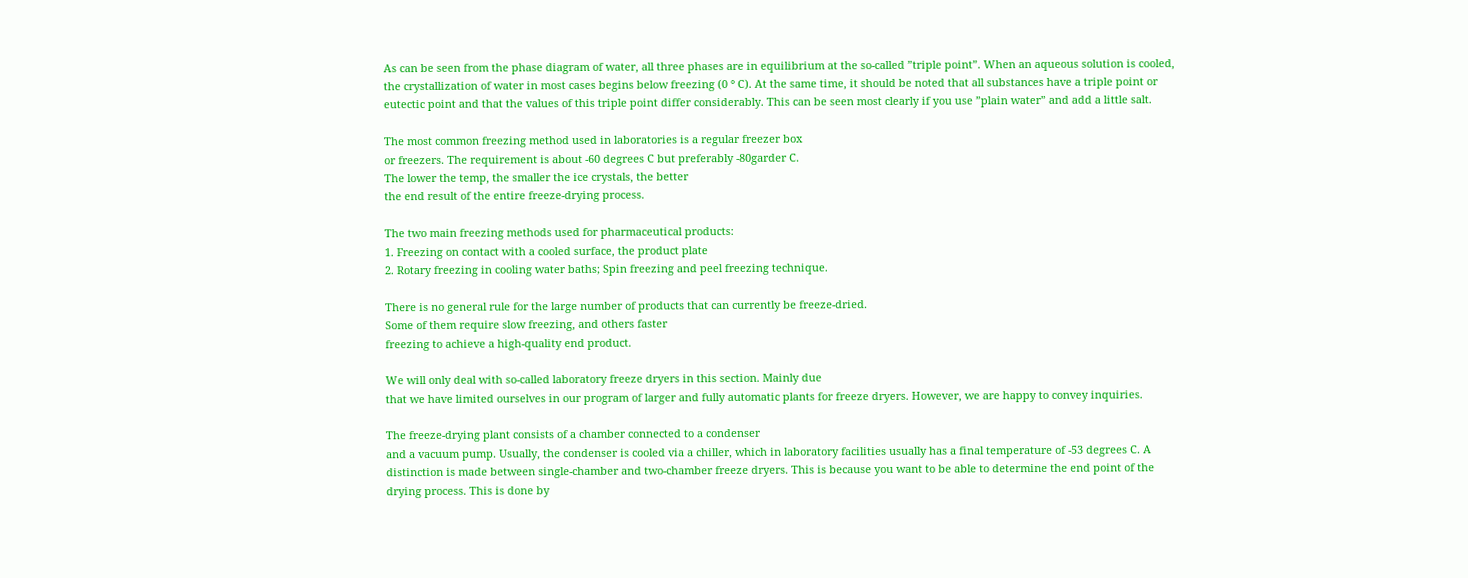As can be seen from the phase diagram of water, all three phases are in equilibrium at the so-called ”triple point”. When an aqueous solution is cooled, the crystallization of water in most cases begins below freezing (0 ° C). At the same time, it should be noted that all substances have a triple point or eutectic point and that the values of this triple point differ considerably. This can be seen most clearly if you use ”plain water” and add a little salt.

The most common freezing method used in laboratories is a regular freezer box
or freezers. The requirement is about -60 degrees C but preferably -80garder C.
The lower the temp, the smaller the ice crystals, the better
the end result of the entire freeze-drying process.

The two main freezing methods used for pharmaceutical products:
1. Freezing on contact with a cooled surface, the product plate
2. Rotary freezing in cooling water baths; Spin freezing and peel freezing technique.

There is no general rule for the large number of products that can currently be freeze-dried.
Some of them require slow freezing, and others faster
freezing to achieve a high-quality end product.

We will only deal with so-called laboratory freeze dryers in this section. Mainly due
that we have limited ourselves in our program of larger and fully automatic plants for freeze dryers. However, we are happy to convey inquiries.

The freeze-drying plant consists of a chamber connected to a condenser
and a vacuum pump. Usually, the condenser is cooled via a chiller, which in laboratory facilities usually has a final temperature of -53 degrees C. A distinction is made between single-chamber and two-chamber freeze dryers. This is because you want to be able to determine the end point of the drying process. This is done by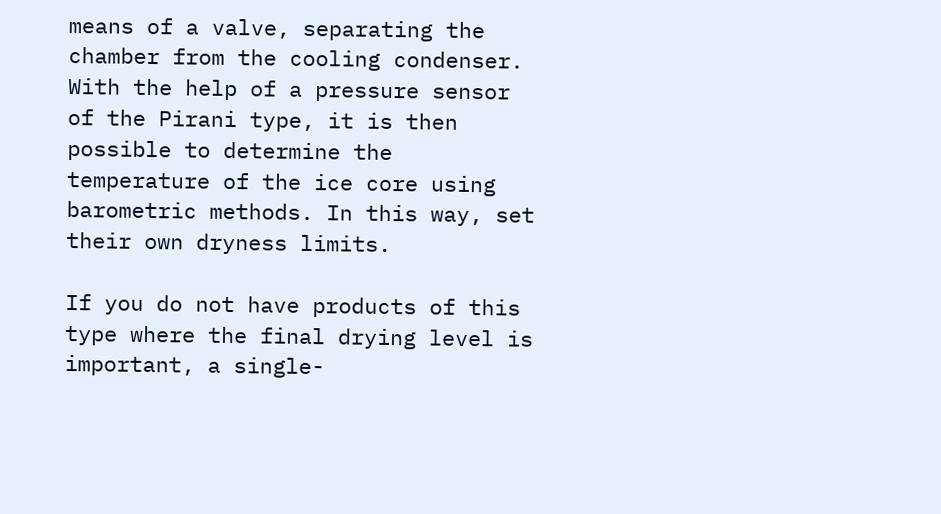means of a valve, separating the chamber from the cooling condenser. With the help of a pressure sensor of the Pirani type, it is then possible to determine the temperature of the ice core using barometric methods. In this way, set their own dryness limits.

If you do not have products of this type where the final drying level is important, a single-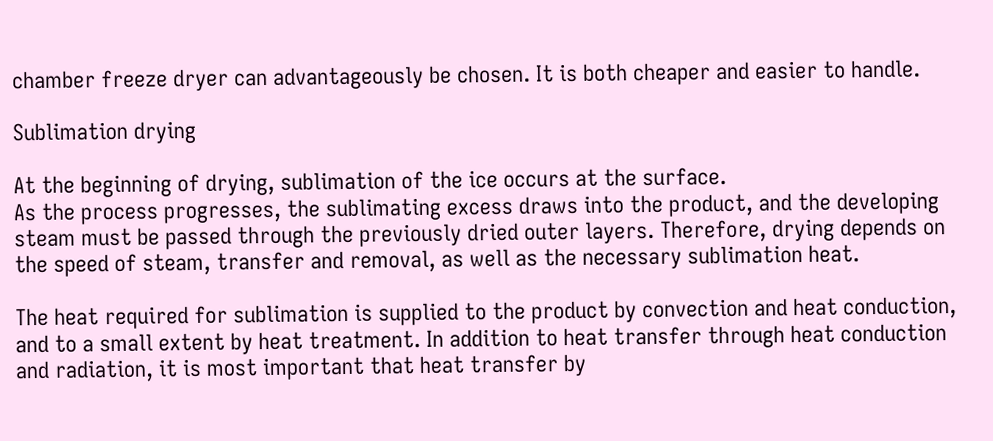chamber freeze dryer can advantageously be chosen. It is both cheaper and easier to handle.

Sublimation drying

At the beginning of drying, sublimation of the ice occurs at the surface.
As the process progresses, the sublimating excess draws into the product, and the developing steam must be passed through the previously dried outer layers. Therefore, drying depends on the speed of steam, transfer and removal, as well as the necessary sublimation heat.

The heat required for sublimation is supplied to the product by convection and heat conduction, and to a small extent by heat treatment. In addition to heat transfer through heat conduction and radiation, it is most important that heat transfer by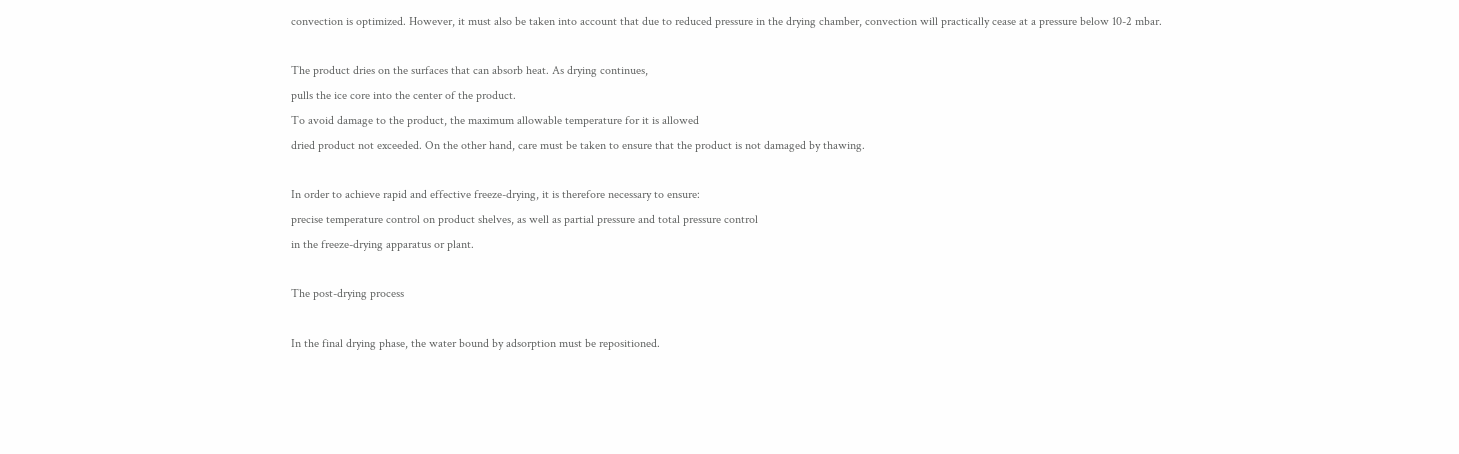convection is optimized. However, it must also be taken into account that due to reduced pressure in the drying chamber, convection will practically cease at a pressure below 10-2 mbar.

The product dries on the surfaces that can absorb heat. As drying continues,
pulls the ice core into the center of the product.
To avoid damage to the product, the maximum allowable temperature for it is allowed
dried product not exceeded. On the other hand, care must be taken to ensure that the product is not damaged by thawing.

In order to achieve rapid and effective freeze-drying, it is therefore necessary to ensure:
precise temperature control on product shelves, as well as partial pressure and total pressure control
in the freeze-drying apparatus or plant.

The post-drying process

In the final drying phase, the water bound by adsorption must be repositioned.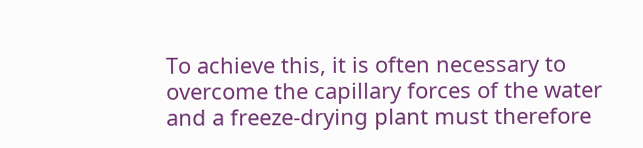To achieve this, it is often necessary to overcome the capillary forces of the water and a freeze-drying plant must therefore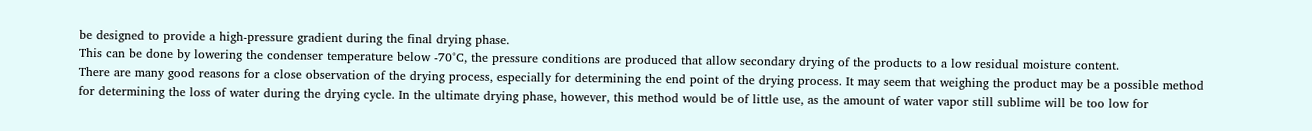be designed to provide a high-pressure gradient during the final drying phase.
This can be done by lowering the condenser temperature below -70°C, the pressure conditions are produced that allow secondary drying of the products to a low residual moisture content.
There are many good reasons for a close observation of the drying process, especially for determining the end point of the drying process. It may seem that weighing the product may be a possible method for determining the loss of water during the drying cycle. In the ultimate drying phase, however, this method would be of little use, as the amount of water vapor still sublime will be too low for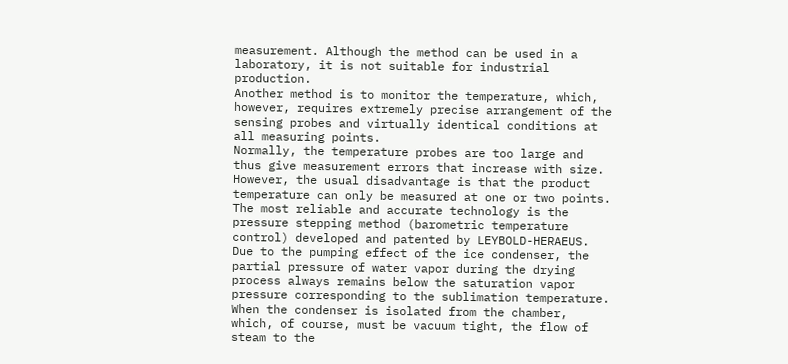measurement. Although the method can be used in a laboratory, it is not suitable for industrial production.
Another method is to monitor the temperature, which, however, requires extremely precise arrangement of the sensing probes and virtually identical conditions at all measuring points.
Normally, the temperature probes are too large and thus give measurement errors that increase with size. However, the usual disadvantage is that the product temperature can only be measured at one or two points.
The most reliable and accurate technology is the pressure stepping method (barometric temperature control) developed and patented by LEYBOLD-HERAEUS.
Due to the pumping effect of the ice condenser, the partial pressure of water vapor during the drying process always remains below the saturation vapor pressure corresponding to the sublimation temperature.
When the condenser is isolated from the chamber, which, of course, must be vacuum tight, the flow of steam to the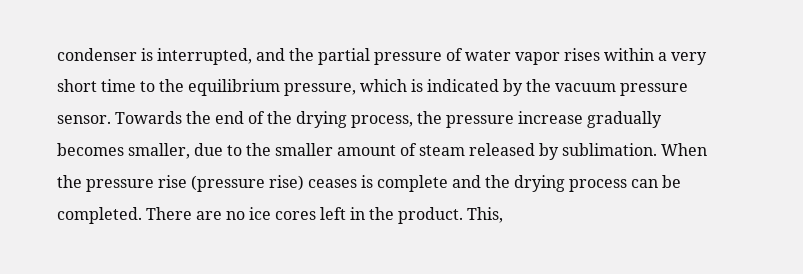condenser is interrupted, and the partial pressure of water vapor rises within a very short time to the equilibrium pressure, which is indicated by the vacuum pressure sensor. Towards the end of the drying process, the pressure increase gradually becomes smaller, due to the smaller amount of steam released by sublimation. When the pressure rise (pressure rise) ceases is complete and the drying process can be completed. There are no ice cores left in the product. This,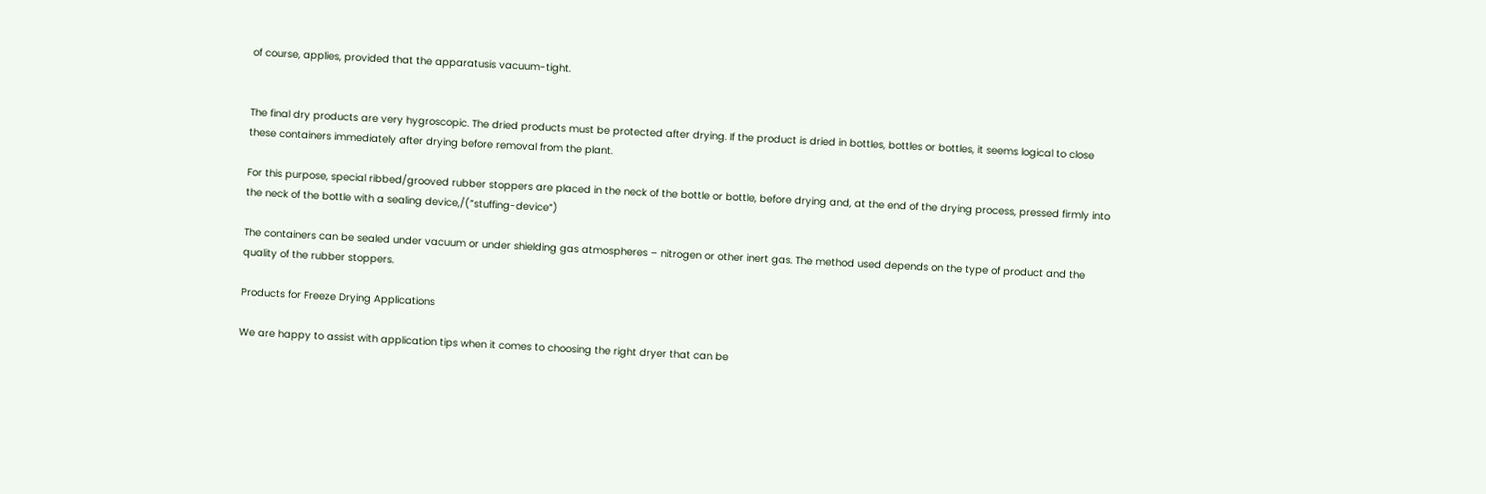of course, applies, provided that the apparatusis vacuum-tight.


The final dry products are very hygroscopic. The dried products must be protected after drying. If the product is dried in bottles, bottles or bottles, it seems logical to close these containers immediately after drying before removal from the plant.

For this purpose, special ribbed/grooved rubber stoppers are placed in the neck of the bottle or bottle, before drying and, at the end of the drying process, pressed firmly into the neck of the bottle with a sealing device,/(”stuffing-device”)

The containers can be sealed under vacuum or under shielding gas atmospheres – nitrogen or other inert gas. The method used depends on the type of product and the quality of the rubber stoppers.

Products for Freeze Drying Applications

We are happy to assist with application tips when it comes to choosing the right dryer that can be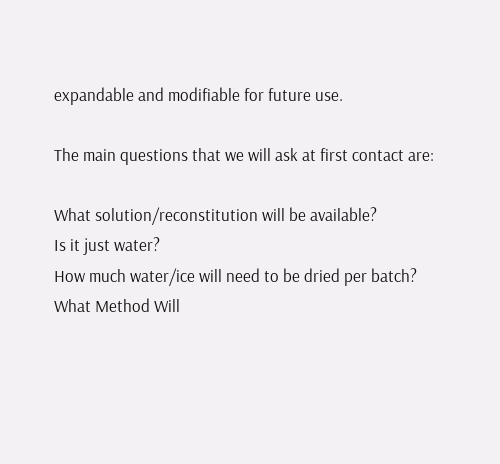expandable and modifiable for future use.

The main questions that we will ask at first contact are:

What solution/reconstitution will be available?
Is it just water?
How much water/ice will need to be dried per batch?
What Method Will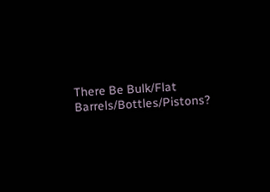There Be Bulk/Flat Barrels/Bottles/Pistons?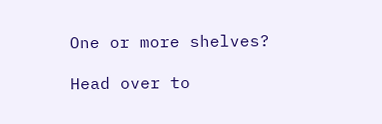One or more shelves?

Head over to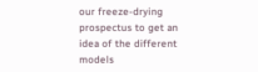our freeze-drying prospectus to get an idea of the different models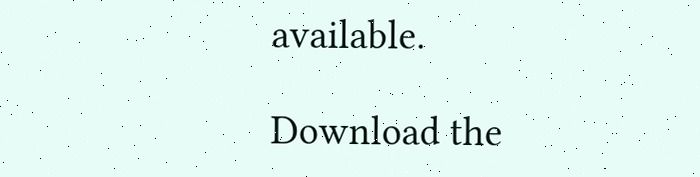available.

Download the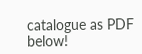catalogue as PDF below!